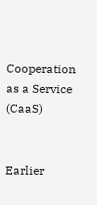Cooperation as a Service (CaaS)


Earlier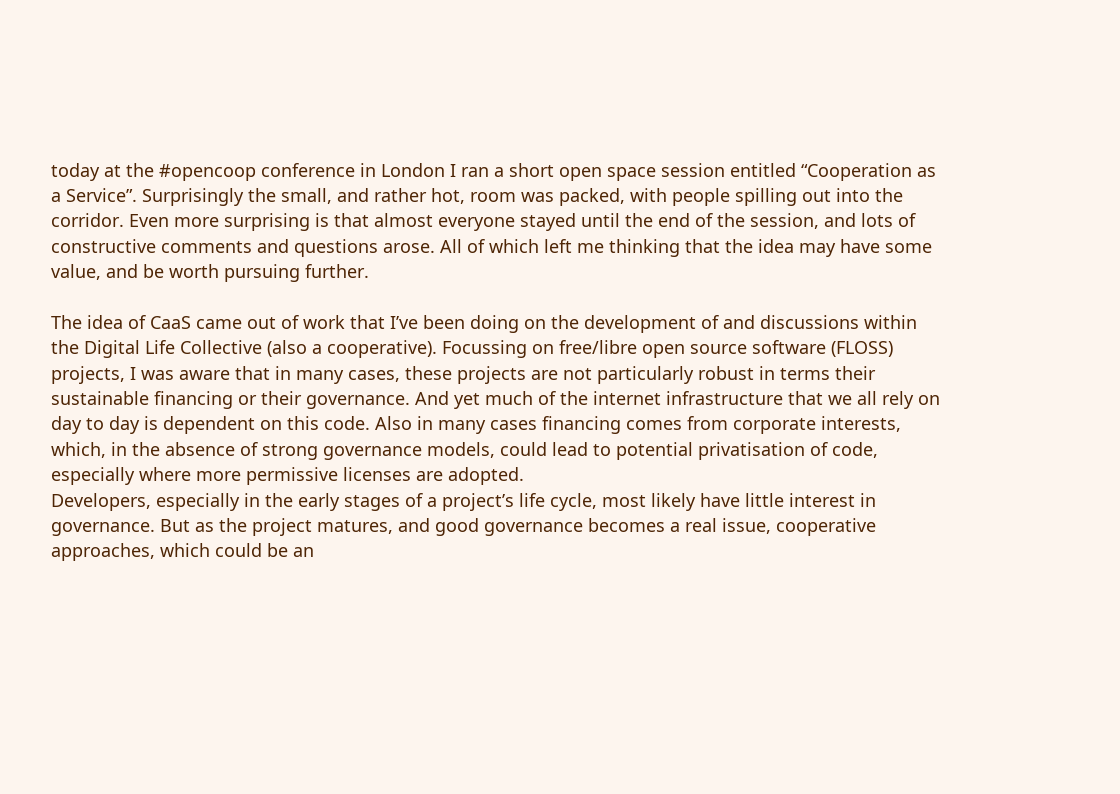today at the #opencoop conference in London I ran a short open space session entitled “Cooperation as a Service”. Surprisingly the small, and rather hot, room was packed, with people spilling out into the corridor. Even more surprising is that almost everyone stayed until the end of the session, and lots of constructive comments and questions arose. All of which left me thinking that the idea may have some value, and be worth pursuing further.

The idea of CaaS came out of work that I’ve been doing on the development of and discussions within the Digital Life Collective (also a cooperative). Focussing on free/libre open source software (FLOSS) projects, I was aware that in many cases, these projects are not particularly robust in terms their sustainable financing or their governance. And yet much of the internet infrastructure that we all rely on day to day is dependent on this code. Also in many cases financing comes from corporate interests, which, in the absence of strong governance models, could lead to potential privatisation of code, especially where more permissive licenses are adopted.
Developers, especially in the early stages of a project’s life cycle, most likely have little interest in governance. But as the project matures, and good governance becomes a real issue, cooperative approaches, which could be an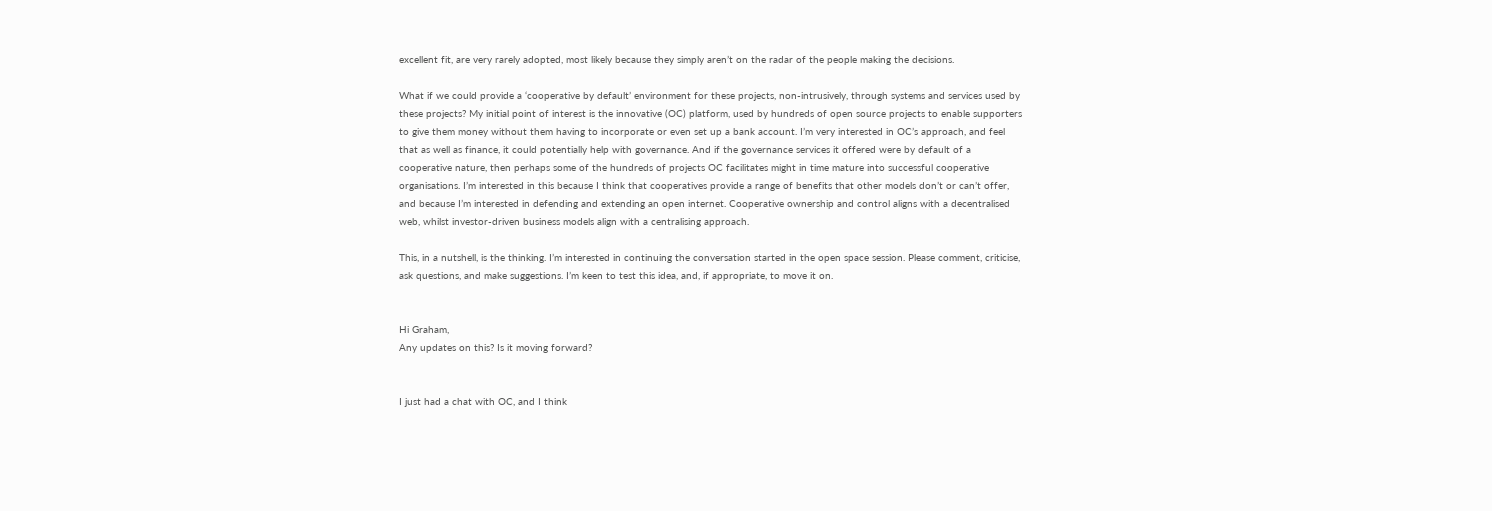excellent fit, are very rarely adopted, most likely because they simply aren’t on the radar of the people making the decisions.

What if we could provide a ‘cooperative by default’ environment for these projects, non-intrusively, through systems and services used by these projects? My initial point of interest is the innovative (OC) platform, used by hundreds of open source projects to enable supporters to give them money without them having to incorporate or even set up a bank account. I’m very interested in OC’s approach, and feel that as well as finance, it could potentially help with governance. And if the governance services it offered were by default of a cooperative nature, then perhaps some of the hundreds of projects OC facilitates might in time mature into successful cooperative organisations. I’m interested in this because I think that cooperatives provide a range of benefits that other models don’t or can’t offer, and because I’m interested in defending and extending an open internet. Cooperative ownership and control aligns with a decentralised web, whilst investor-driven business models align with a centralising approach.

This, in a nutshell, is the thinking. I’m interested in continuing the conversation started in the open space session. Please comment, criticise, ask questions, and make suggestions. I’m keen to test this idea, and, if appropriate, to move it on.


Hi Graham,
Any updates on this? Is it moving forward?


I just had a chat with OC, and I think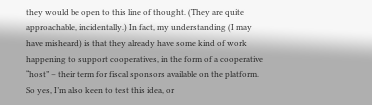they would be open to this line of thought. (They are quite approachable, incidentally.) In fact, my understanding (I may have misheard) is that they already have some kind of work happening to support cooperatives, in the form of a cooperative “host” – their term for fiscal sponsors available on the platform. So yes, I’m also keen to test this idea, or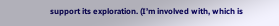support its exploration. (I’m involved with, which is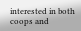interested in both coops and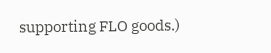supporting FLO goods.)